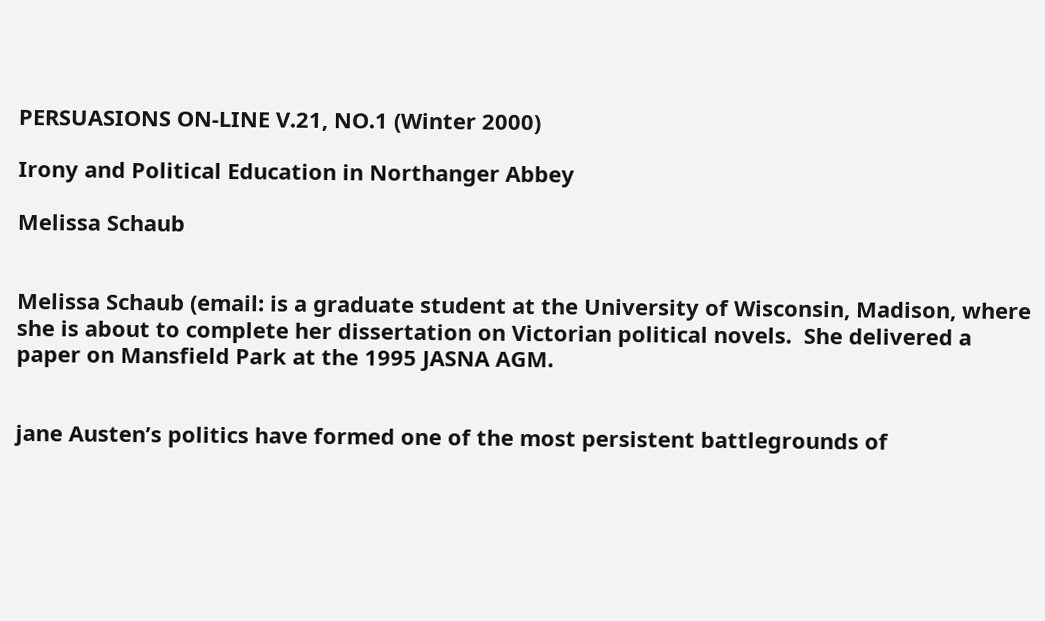PERSUASIONS ON-LINE V.21, NO.1 (Winter 2000)

Irony and Political Education in Northanger Abbey

Melissa Schaub


Melissa Schaub (email: is a graduate student at the University of Wisconsin, Madison, where she is about to complete her dissertation on Victorian political novels.  She delivered a paper on Mansfield Park at the 1995 JASNA AGM.


jane Austen’s politics have formed one of the most persistent battlegrounds of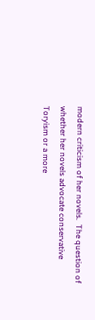modern criticism of her novels.  The question of whether her novels advocate conservative Toryism or a more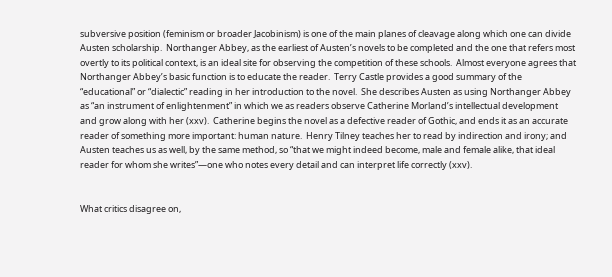subversive position (feminism or broader Jacobinism) is one of the main planes of cleavage along which one can divide Austen scholarship.  Northanger Abbey, as the earliest of Austen’s novels to be completed and the one that refers most overtly to its political context, is an ideal site for observing the competition of these schools.  Almost everyone agrees that Northanger Abbey’s basic function is to educate the reader.  Terry Castle provides a good summary of the “educational” or “dialectic” reading in her introduction to the novel.  She describes Austen as using Northanger Abbey as “an instrument of enlightenment” in which we as readers observe Catherine Morland’s intellectual development and grow along with her (xxv).  Catherine begins the novel as a defective reader of Gothic, and ends it as an accurate reader of something more important: human nature.  Henry Tilney teaches her to read by indirection and irony; and Austen teaches us as well, by the same method, so “that we might indeed become, male and female alike, that ideal reader for whom she writes”—one who notes every detail and can interpret life correctly (xxv).


What critics disagree on,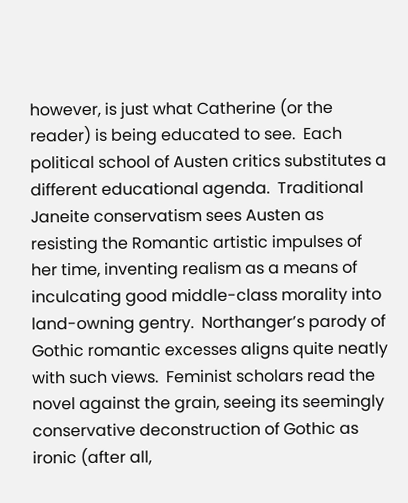however, is just what Catherine (or the reader) is being educated to see.  Each political school of Austen critics substitutes a different educational agenda.  Traditional Janeite conservatism sees Austen as resisting the Romantic artistic impulses of her time, inventing realism as a means of inculcating good middle-class morality into land-owning gentry.  Northanger’s parody of Gothic romantic excesses aligns quite neatly with such views.  Feminist scholars read the novel against the grain, seeing its seemingly conservative deconstruction of Gothic as ironic (after all,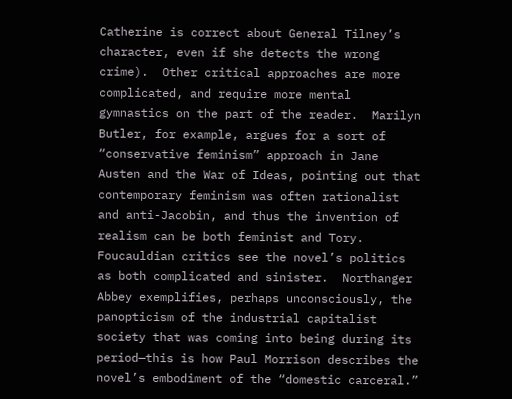Catherine is correct about General Tilney’s character, even if she detects the wrong crime).  Other critical approaches are more complicated, and require more mental gymnastics on the part of the reader.  Marilyn Butler, for example, argues for a sort of “conservative feminism” approach in Jane Austen and the War of Ideas, pointing out that contemporary feminism was often rationalist and anti-Jacobin, and thus the invention of realism can be both feminist and Tory.  Foucauldian critics see the novel’s politics as both complicated and sinister.  Northanger Abbey exemplifies, perhaps unconsciously, the panopticism of the industrial capitalist society that was coming into being during its period—this is how Paul Morrison describes the novel’s embodiment of the “domestic carceral.”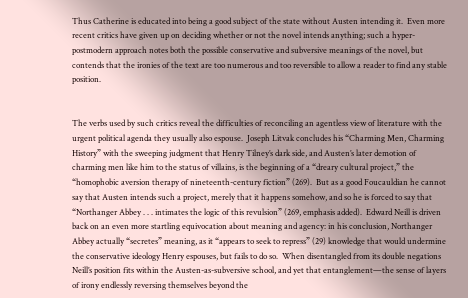Thus Catherine is educated into being a good subject of the state without Austen intending it.  Even more recent critics have given up on deciding whether or not the novel intends anything; such a hyper-postmodern approach notes both the possible conservative and subversive meanings of the novel, but contends that the ironies of the text are too numerous and too reversible to allow a reader to find any stable position.


The verbs used by such critics reveal the difficulties of reconciling an agentless view of literature with the urgent political agenda they usually also espouse.  Joseph Litvak concludes his “Charming Men, Charming History” with the sweeping judgment that Henry Tilney’s dark side, and Austen’s later demotion of charming men like him to the status of villains, is the beginning of a “dreary cultural project,” the “homophobic aversion therapy of nineteenth-century fiction” (269).  But as a good Foucauldian he cannot say that Austen intends such a project, merely that it happens somehow, and so he is forced to say that “Northanger Abbey . . . intimates the logic of this revulsion” (269, emphasis added).  Edward Neill is driven back on an even more startling equivocation about meaning and agency: in his conclusion, Northanger Abbey actually “secretes” meaning, as it “appears to seek to repress” (29) knowledge that would undermine the conservative ideology Henry espouses, but fails to do so.  When disentangled from its double negations Neill’s position fits within the Austen-as-subversive school, and yet that entanglement—the sense of layers of irony endlessly reversing themselves beyond the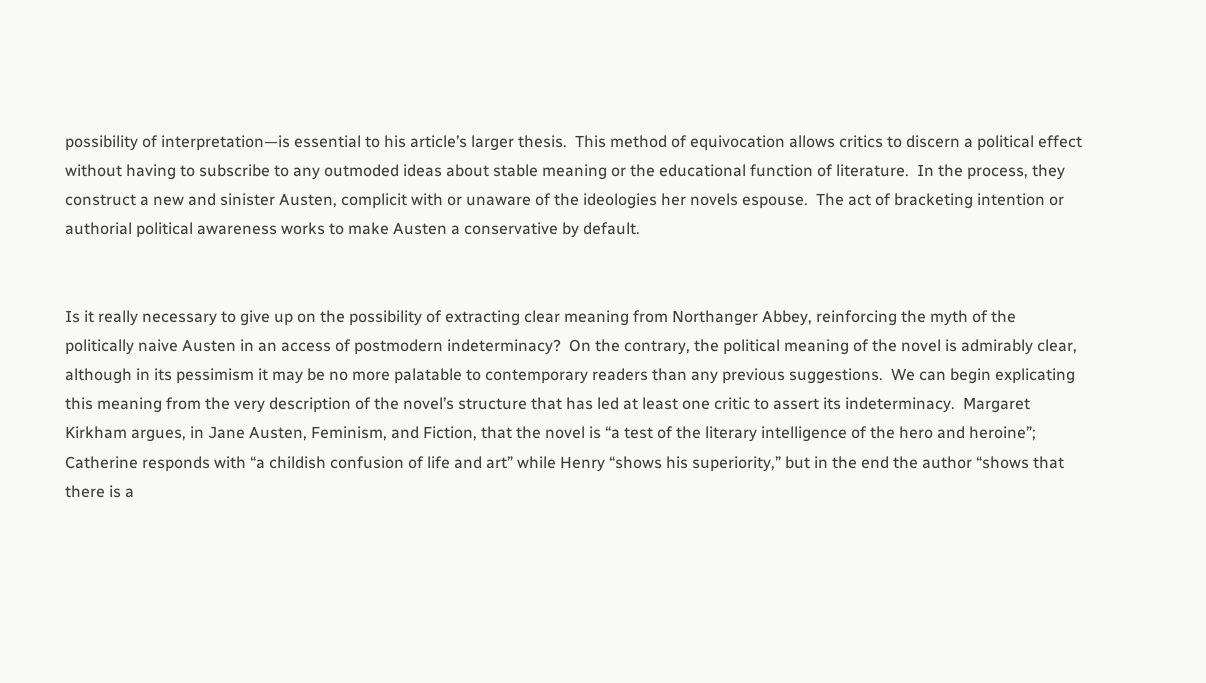possibility of interpretation—is essential to his article’s larger thesis.  This method of equivocation allows critics to discern a political effect without having to subscribe to any outmoded ideas about stable meaning or the educational function of literature.  In the process, they construct a new and sinister Austen, complicit with or unaware of the ideologies her novels espouse.  The act of bracketing intention or authorial political awareness works to make Austen a conservative by default.


Is it really necessary to give up on the possibility of extracting clear meaning from Northanger Abbey, reinforcing the myth of the politically naive Austen in an access of postmodern indeterminacy?  On the contrary, the political meaning of the novel is admirably clear, although in its pessimism it may be no more palatable to contemporary readers than any previous suggestions.  We can begin explicating this meaning from the very description of the novel’s structure that has led at least one critic to assert its indeterminacy.  Margaret Kirkham argues, in Jane Austen, Feminism, and Fiction, that the novel is “a test of the literary intelligence of the hero and heroine”; Catherine responds with “a childish confusion of life and art” while Henry “shows his superiority,” but in the end the author “shows that there is a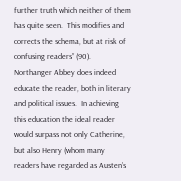further truth which neither of them has quite seen.  This modifies and corrects the schema, but at risk of confusing readers” (90).  Northanger Abbey does indeed educate the reader, both in literary and political issues.  In achieving this education the ideal reader would surpass not only Catherine, but also Henry (whom many readers have regarded as Austen’s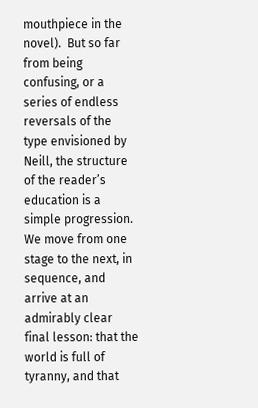mouthpiece in the novel).  But so far from being confusing, or a series of endless reversals of the type envisioned by Neill, the structure of the reader’s education is a simple progression.  We move from one stage to the next, in sequence, and arrive at an admirably clear final lesson: that the world is full of tyranny, and that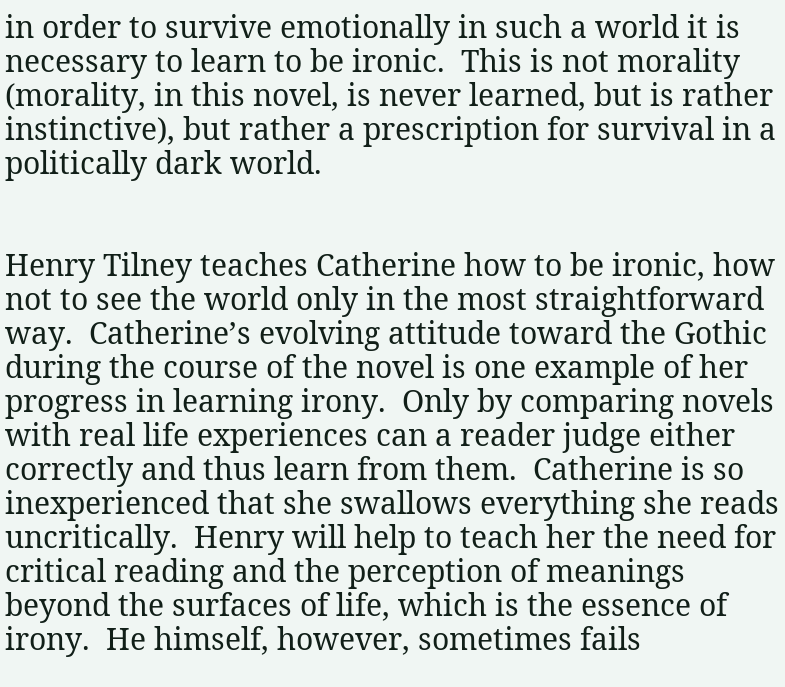in order to survive emotionally in such a world it is necessary to learn to be ironic.  This is not morality (morality, in this novel, is never learned, but is rather instinctive), but rather a prescription for survival in a politically dark world.


Henry Tilney teaches Catherine how to be ironic, how not to see the world only in the most straightforward way.  Catherine’s evolving attitude toward the Gothic during the course of the novel is one example of her progress in learning irony.  Only by comparing novels with real life experiences can a reader judge either correctly and thus learn from them.  Catherine is so inexperienced that she swallows everything she reads uncritically.  Henry will help to teach her the need for critical reading and the perception of meanings beyond the surfaces of life, which is the essence of irony.  He himself, however, sometimes fails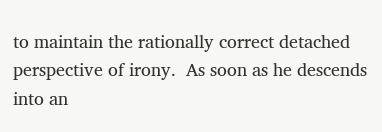to maintain the rationally correct detached perspective of irony.  As soon as he descends into an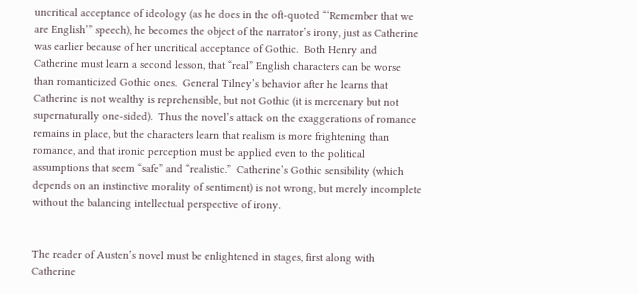uncritical acceptance of ideology (as he does in the oft-quoted “‘Remember that we are English’” speech), he becomes the object of the narrator’s irony, just as Catherine was earlier because of her uncritical acceptance of Gothic.  Both Henry and Catherine must learn a second lesson, that “real” English characters can be worse than romanticized Gothic ones.  General Tilney’s behavior after he learns that Catherine is not wealthy is reprehensible, but not Gothic (it is mercenary but not supernaturally one-sided).  Thus the novel’s attack on the exaggerations of romance remains in place, but the characters learn that realism is more frightening than romance, and that ironic perception must be applied even to the political assumptions that seem “safe” and “realistic.”  Catherine’s Gothic sensibility (which depends on an instinctive morality of sentiment) is not wrong, but merely incomplete without the balancing intellectual perspective of irony.


The reader of Austen’s novel must be enlightened in stages, first along with Catherine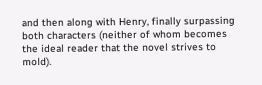and then along with Henry, finally surpassing both characters (neither of whom becomes the ideal reader that the novel strives to mold).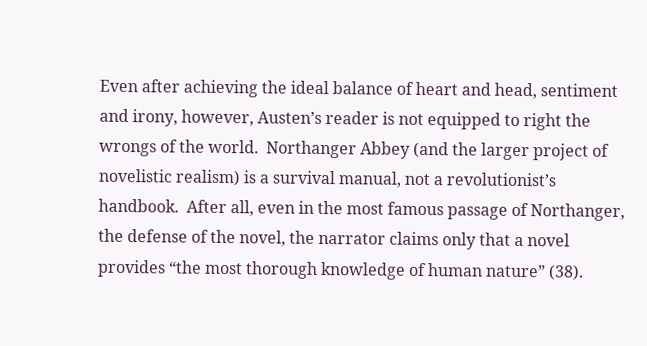Even after achieving the ideal balance of heart and head, sentiment and irony, however, Austen’s reader is not equipped to right the wrongs of the world.  Northanger Abbey (and the larger project of novelistic realism) is a survival manual, not a revolutionist’s handbook.  After all, even in the most famous passage of Northanger, the defense of the novel, the narrator claims only that a novel provides “the most thorough knowledge of human nature” (38).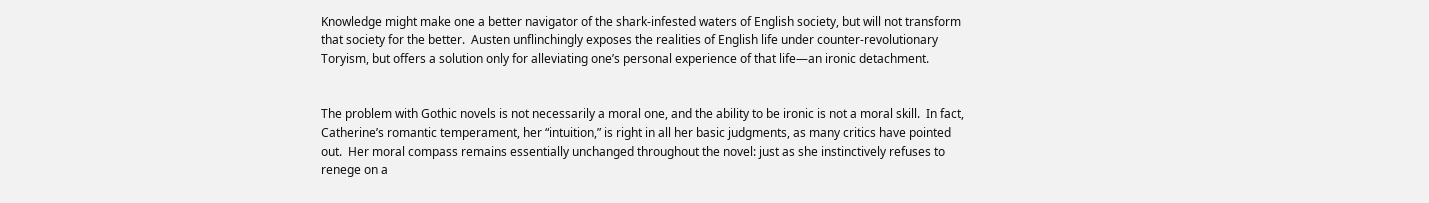Knowledge might make one a better navigator of the shark-infested waters of English society, but will not transform that society for the better.  Austen unflinchingly exposes the realities of English life under counter-revolutionary Toryism, but offers a solution only for alleviating one’s personal experience of that life—an ironic detachment.


The problem with Gothic novels is not necessarily a moral one, and the ability to be ironic is not a moral skill.  In fact, Catherine’s romantic temperament, her “intuition,” is right in all her basic judgments, as many critics have pointed out.  Her moral compass remains essentially unchanged throughout the novel: just as she instinctively refuses to renege on a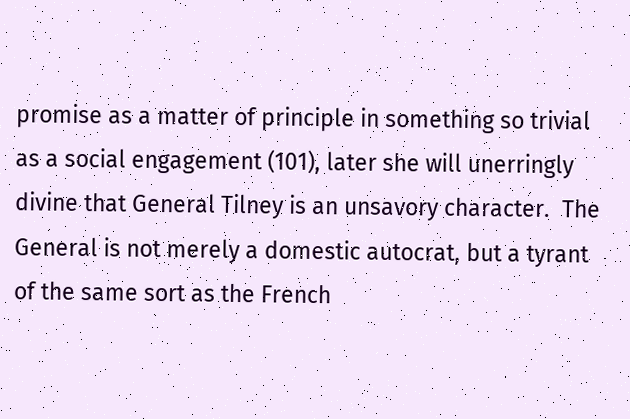promise as a matter of principle in something so trivial as a social engagement (101), later she will unerringly divine that General Tilney is an unsavory character.  The General is not merely a domestic autocrat, but a tyrant of the same sort as the French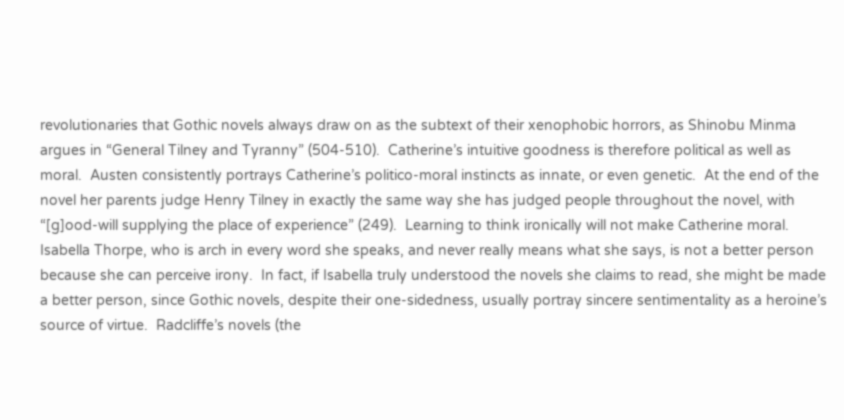revolutionaries that Gothic novels always draw on as the subtext of their xenophobic horrors, as Shinobu Minma argues in “General Tilney and Tyranny” (504-510).  Catherine’s intuitive goodness is therefore political as well as moral.  Austen consistently portrays Catherine’s politico-moral instincts as innate, or even genetic.  At the end of the novel her parents judge Henry Tilney in exactly the same way she has judged people throughout the novel, with “[g]ood-will supplying the place of experience” (249).  Learning to think ironically will not make Catherine moral.  Isabella Thorpe, who is arch in every word she speaks, and never really means what she says, is not a better person because she can perceive irony.  In fact, if Isabella truly understood the novels she claims to read, she might be made a better person, since Gothic novels, despite their one-sidedness, usually portray sincere sentimentality as a heroine’s source of virtue.  Radcliffe’s novels (the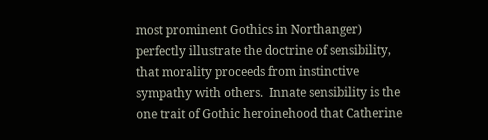most prominent Gothics in Northanger) perfectly illustrate the doctrine of sensibility, that morality proceeds from instinctive sympathy with others.  Innate sensibility is the one trait of Gothic heroinehood that Catherine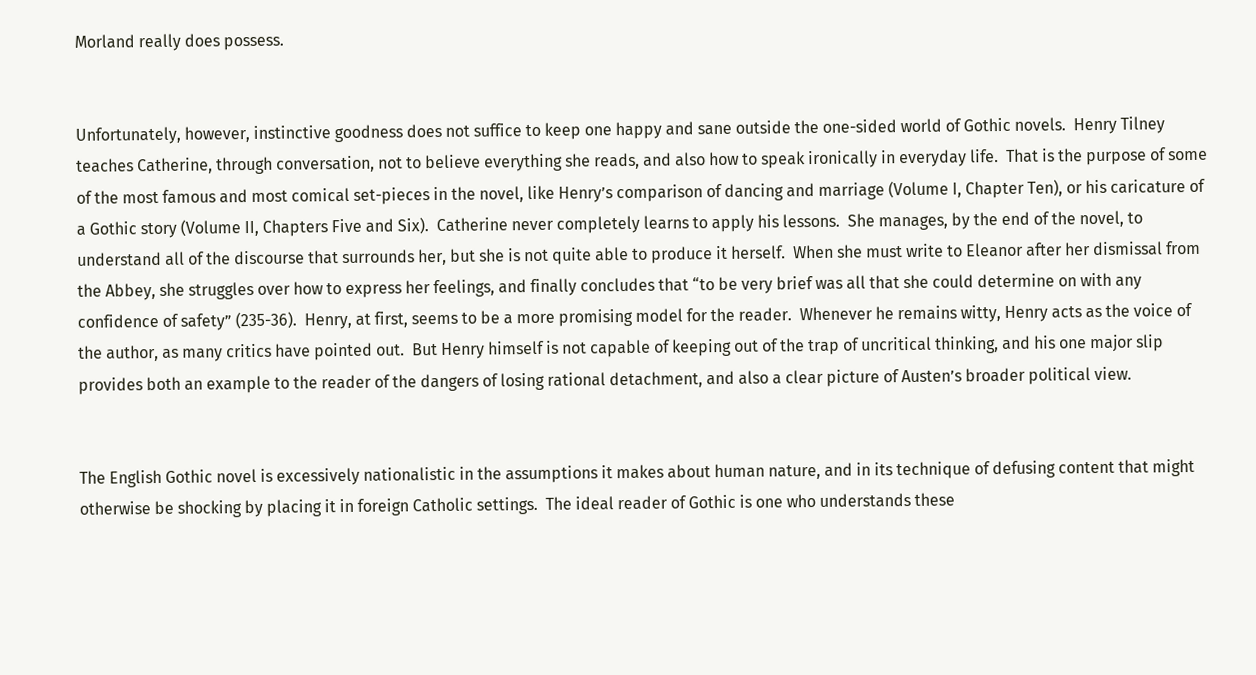Morland really does possess.


Unfortunately, however, instinctive goodness does not suffice to keep one happy and sane outside the one-sided world of Gothic novels.  Henry Tilney teaches Catherine, through conversation, not to believe everything she reads, and also how to speak ironically in everyday life.  That is the purpose of some of the most famous and most comical set-pieces in the novel, like Henry’s comparison of dancing and marriage (Volume I, Chapter Ten), or his caricature of a Gothic story (Volume II, Chapters Five and Six).  Catherine never completely learns to apply his lessons.  She manages, by the end of the novel, to understand all of the discourse that surrounds her, but she is not quite able to produce it herself.  When she must write to Eleanor after her dismissal from the Abbey, she struggles over how to express her feelings, and finally concludes that “to be very brief was all that she could determine on with any confidence of safety” (235-36).  Henry, at first, seems to be a more promising model for the reader.  Whenever he remains witty, Henry acts as the voice of the author, as many critics have pointed out.  But Henry himself is not capable of keeping out of the trap of uncritical thinking, and his one major slip provides both an example to the reader of the dangers of losing rational detachment, and also a clear picture of Austen’s broader political view.


The English Gothic novel is excessively nationalistic in the assumptions it makes about human nature, and in its technique of defusing content that might otherwise be shocking by placing it in foreign Catholic settings.  The ideal reader of Gothic is one who understands these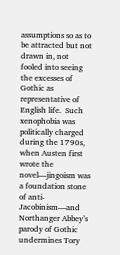assumptions so as to be attracted but not drawn in, not fooled into seeing the excesses of Gothic as representative of English life.  Such xenophobia was politically charged during the 1790s, when Austen first wrote the novel—jingoism was a foundation stone of anti-Jacobinism—and Northanger Abbey’s parody of Gothic undermines Tory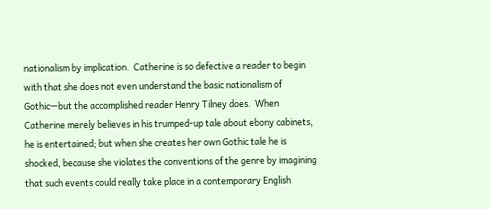nationalism by implication.  Catherine is so defective a reader to begin with that she does not even understand the basic nationalism of Gothic—but the accomplished reader Henry Tilney does.  When Catherine merely believes in his trumped-up tale about ebony cabinets, he is entertained; but when she creates her own Gothic tale he is shocked, because she violates the conventions of the genre by imagining that such events could really take place in a contemporary English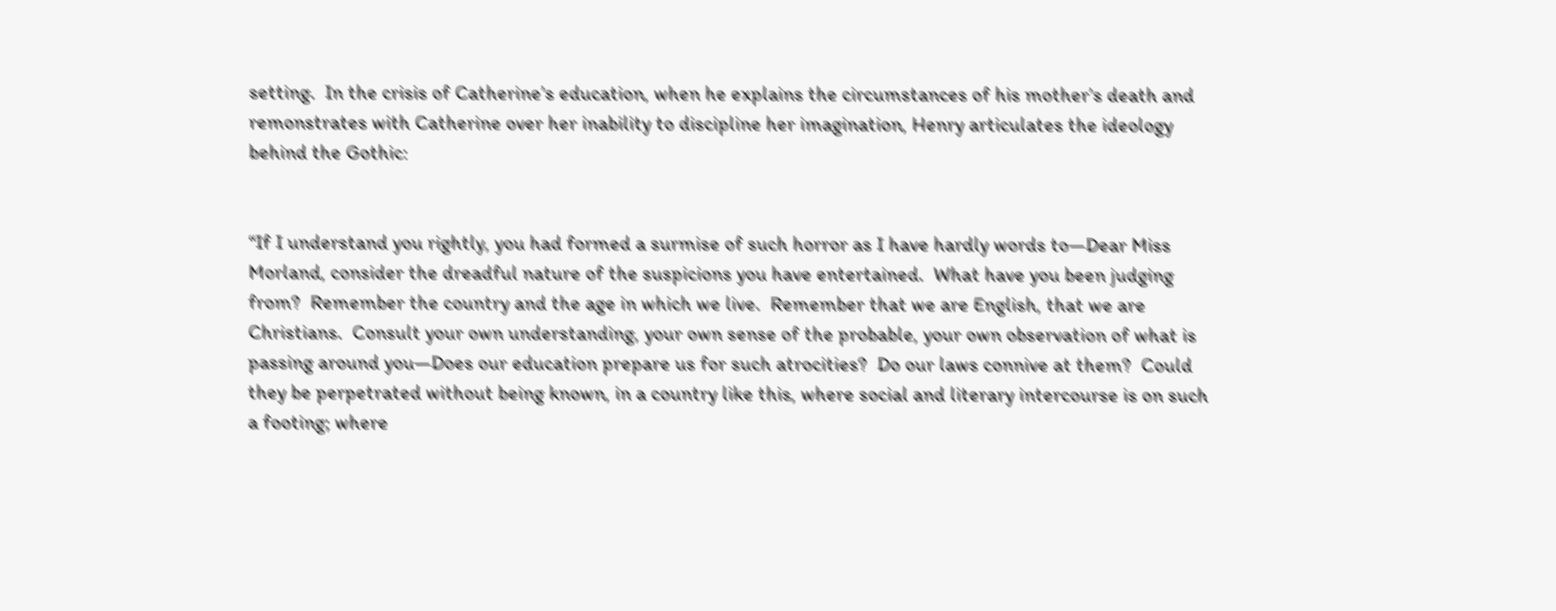setting.  In the crisis of Catherine’s education, when he explains the circumstances of his mother’s death and remonstrates with Catherine over her inability to discipline her imagination, Henry articulates the ideology behind the Gothic:


“If I understand you rightly, you had formed a surmise of such horror as I have hardly words to—Dear Miss Morland, consider the dreadful nature of the suspicions you have entertained.  What have you been judging from?  Remember the country and the age in which we live.  Remember that we are English, that we are Christians.  Consult your own understanding, your own sense of the probable, your own observation of what is passing around you—Does our education prepare us for such atrocities?  Do our laws connive at them?  Could they be perpetrated without being known, in a country like this, where social and literary intercourse is on such a footing; where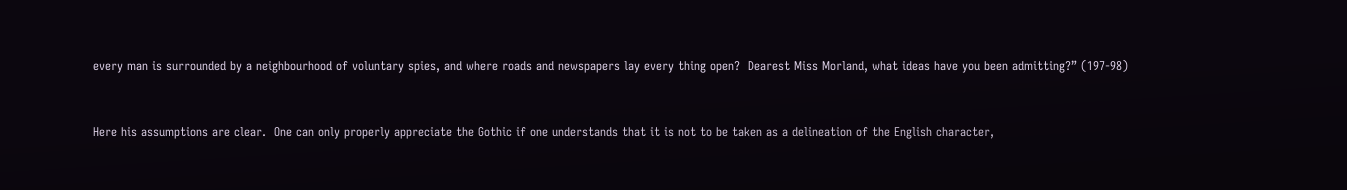every man is surrounded by a neighbourhood of voluntary spies, and where roads and newspapers lay every thing open?  Dearest Miss Morland, what ideas have you been admitting?” (197-98)


Here his assumptions are clear.  One can only properly appreciate the Gothic if one understands that it is not to be taken as a delineation of the English character,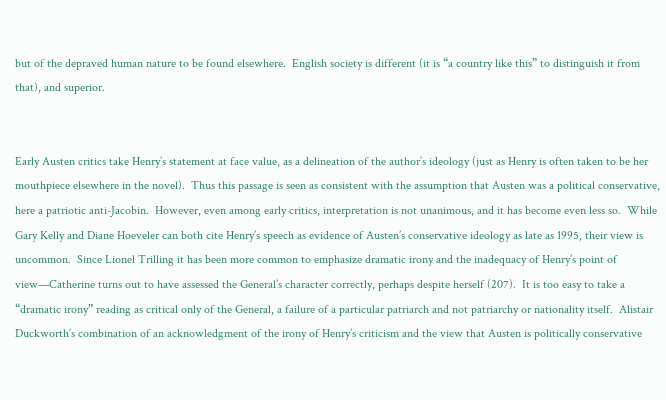but of the depraved human nature to be found elsewhere.  English society is different (it is “a country like this” to distinguish it from that), and superior.


Early Austen critics take Henry’s statement at face value, as a delineation of the author’s ideology (just as Henry is often taken to be her mouthpiece elsewhere in the novel).  Thus this passage is seen as consistent with the assumption that Austen was a political conservative, here a patriotic anti-Jacobin.  However, even among early critics, interpretation is not unanimous, and it has become even less so.  While Gary Kelly and Diane Hoeveler can both cite Henry’s speech as evidence of Austen’s conservative ideology as late as 1995, their view is uncommon.  Since Lionel Trilling it has been more common to emphasize dramatic irony and the inadequacy of Henry’s point of view—Catherine turns out to have assessed the General’s character correctly, perhaps despite herself (207).  It is too easy to take a “dramatic irony” reading as critical only of the General, a failure of a particular patriarch and not patriarchy or nationality itself.  Alistair Duckworth’s combination of an acknowledgment of the irony of Henry’s criticism and the view that Austen is politically conservative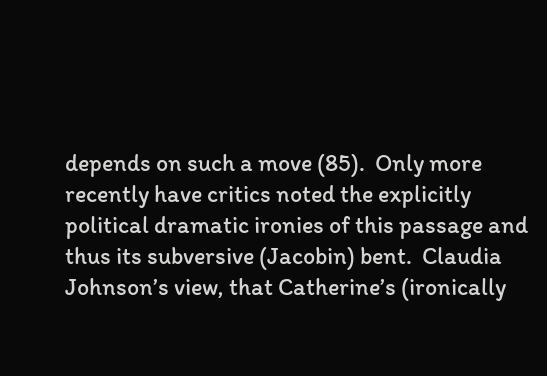depends on such a move (85).  Only more recently have critics noted the explicitly political dramatic ironies of this passage and thus its subversive (Jacobin) bent.  Claudia Johnson’s view, that Catherine’s (ironically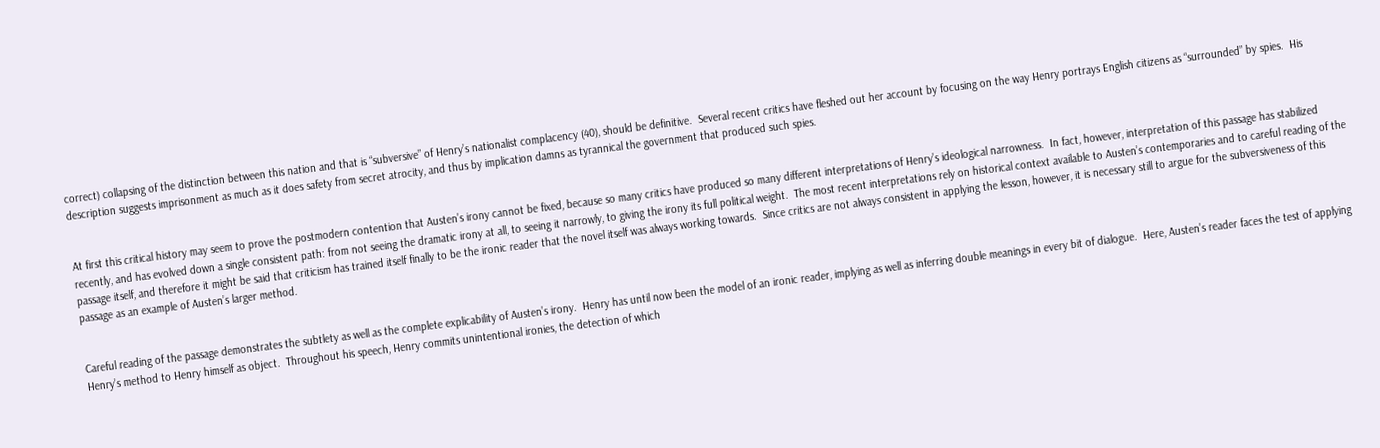correct) collapsing of the distinction between this nation and that is “subversive” of Henry’s nationalist complacency (40), should be definitive.  Several recent critics have fleshed out her account by focusing on the way Henry portrays English citizens as “surrounded” by spies.  His description suggests imprisonment as much as it does safety from secret atrocity, and thus by implication damns as tyrannical the government that produced such spies.


At first this critical history may seem to prove the postmodern contention that Austen’s irony cannot be fixed, because so many critics have produced so many different interpretations of Henry’s ideological narrowness.  In fact, however, interpretation of this passage has stabilized recently, and has evolved down a single consistent path: from not seeing the dramatic irony at all, to seeing it narrowly, to giving the irony its full political weight.  The most recent interpretations rely on historical context available to Austen’s contemporaries and to careful reading of the passage itself, and therefore it might be said that criticism has trained itself finally to be the ironic reader that the novel itself was always working towards.  Since critics are not always consistent in applying the lesson, however, it is necessary still to argue for the subversiveness of this passage as an example of Austen’s larger method.


Careful reading of the passage demonstrates the subtlety as well as the complete explicability of Austen’s irony.  Henry has until now been the model of an ironic reader, implying as well as inferring double meanings in every bit of dialogue.  Here, Austen’s reader faces the test of applying Henry’s method to Henry himself as object.  Throughout his speech, Henry commits unintentional ironies, the detection of which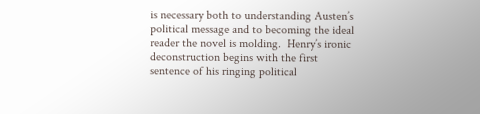is necessary both to understanding Austen’s political message and to becoming the ideal reader the novel is molding.  Henry’s ironic deconstruction begins with the first sentence of his ringing political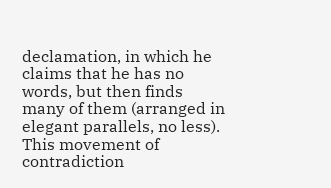declamation, in which he claims that he has no words, but then finds many of them (arranged in elegant parallels, no less).  This movement of contradiction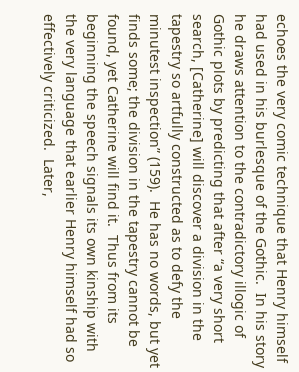echoes the very comic technique that Henry himself had used in his burlesque of the Gothic.  In his story he draws attention to the contradictory illogic of Gothic plots by predicting that after “a very short search, [Catherine] will discover a division in the tapestry so artfully constructed as to defy the minutest inspection” (159).  He has no words, but yet finds some; the division in the tapestry cannot be found, yet Catherine will find it.  Thus from its beginning the speech signals its own kinship with the very language that earlier Henry himself had so effectively criticized.  Later,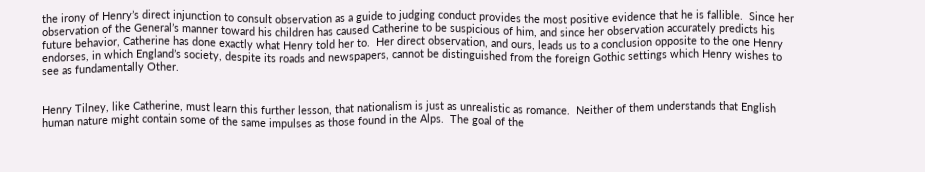the irony of Henry’s direct injunction to consult observation as a guide to judging conduct provides the most positive evidence that he is fallible.  Since her observation of the General’s manner toward his children has caused Catherine to be suspicious of him, and since her observation accurately predicts his future behavior, Catherine has done exactly what Henry told her to.  Her direct observation, and ours, leads us to a conclusion opposite to the one Henry endorses, in which England’s society, despite its roads and newspapers, cannot be distinguished from the foreign Gothic settings which Henry wishes to see as fundamentally Other.


Henry Tilney, like Catherine, must learn this further lesson, that nationalism is just as unrealistic as romance.  Neither of them understands that English human nature might contain some of the same impulses as those found in the Alps.  The goal of the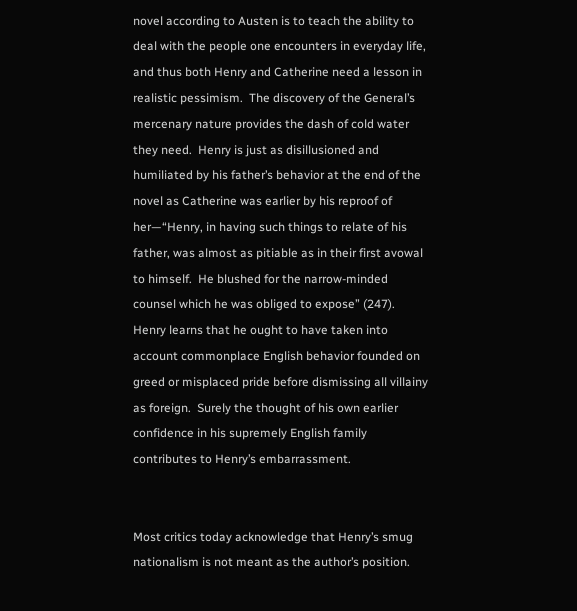novel according to Austen is to teach the ability to deal with the people one encounters in everyday life, and thus both Henry and Catherine need a lesson in realistic pessimism.  The discovery of the General’s mercenary nature provides the dash of cold water they need.  Henry is just as disillusioned and humiliated by his father’s behavior at the end of the novel as Catherine was earlier by his reproof of her—“Henry, in having such things to relate of his father, was almost as pitiable as in their first avowal to himself.  He blushed for the narrow-minded counsel which he was obliged to expose” (247).  Henry learns that he ought to have taken into account commonplace English behavior founded on greed or misplaced pride before dismissing all villainy as foreign.  Surely the thought of his own earlier confidence in his supremely English family contributes to Henry’s embarrassment.


Most critics today acknowledge that Henry’s smug nationalism is not meant as the author’s position.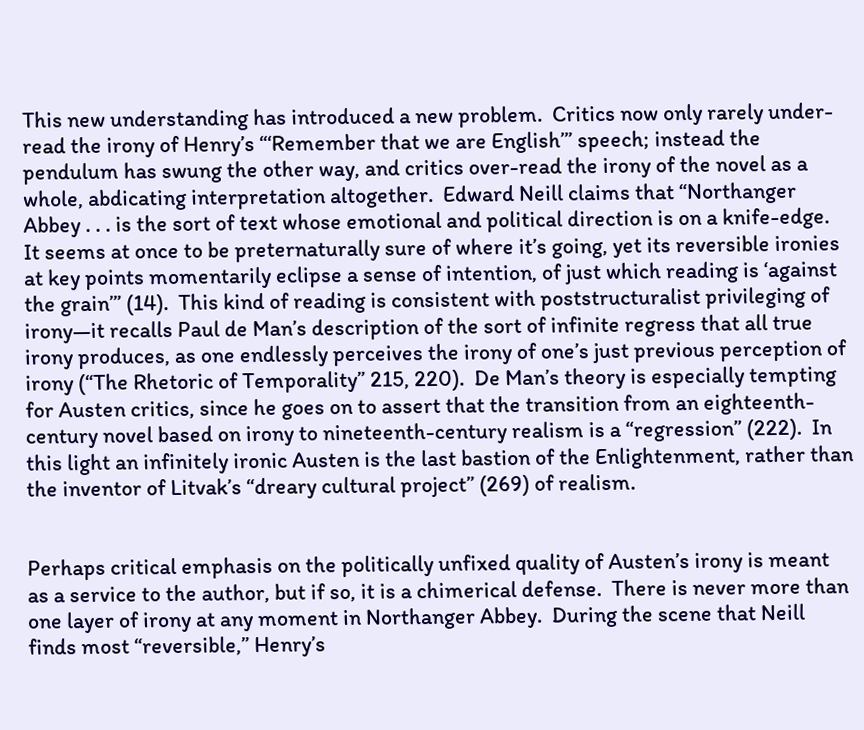This new understanding has introduced a new problem.  Critics now only rarely under-read the irony of Henry’s “‘Remember that we are English’” speech; instead the pendulum has swung the other way, and critics over-read the irony of the novel as a whole, abdicating interpretation altogether.  Edward Neill claims that “Northanger Abbey . . . is the sort of text whose emotional and political direction is on a knife-edge.  It seems at once to be preternaturally sure of where it’s going, yet its reversible ironies at key points momentarily eclipse a sense of intention, of just which reading is ‘against the grain’” (14).  This kind of reading is consistent with poststructuralist privileging of irony—it recalls Paul de Man’s description of the sort of infinite regress that all true irony produces, as one endlessly perceives the irony of one’s just previous perception of irony (“The Rhetoric of Temporality” 215, 220).  De Man’s theory is especially tempting for Austen critics, since he goes on to assert that the transition from an eighteenth-century novel based on irony to nineteenth-century realism is a “regression” (222).  In this light an infinitely ironic Austen is the last bastion of the Enlightenment, rather than the inventor of Litvak’s “dreary cultural project” (269) of realism.


Perhaps critical emphasis on the politically unfixed quality of Austen’s irony is meant as a service to the author, but if so, it is a chimerical defense.  There is never more than one layer of irony at any moment in Northanger Abbey.  During the scene that Neill finds most “reversible,” Henry’s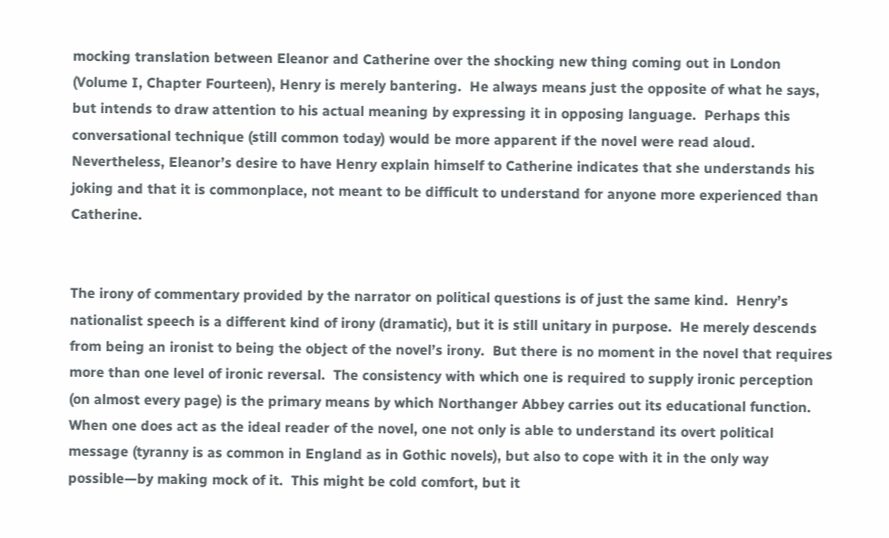mocking translation between Eleanor and Catherine over the shocking new thing coming out in London (Volume I, Chapter Fourteen), Henry is merely bantering.  He always means just the opposite of what he says, but intends to draw attention to his actual meaning by expressing it in opposing language.  Perhaps this conversational technique (still common today) would be more apparent if the novel were read aloud.  Nevertheless, Eleanor’s desire to have Henry explain himself to Catherine indicates that she understands his joking and that it is commonplace, not meant to be difficult to understand for anyone more experienced than Catherine.


The irony of commentary provided by the narrator on political questions is of just the same kind.  Henry’s nationalist speech is a different kind of irony (dramatic), but it is still unitary in purpose.  He merely descends from being an ironist to being the object of the novel’s irony.  But there is no moment in the novel that requires more than one level of ironic reversal.  The consistency with which one is required to supply ironic perception (on almost every page) is the primary means by which Northanger Abbey carries out its educational function.  When one does act as the ideal reader of the novel, one not only is able to understand its overt political message (tyranny is as common in England as in Gothic novels), but also to cope with it in the only way possible—by making mock of it.  This might be cold comfort, but it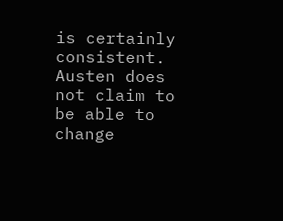is certainly consistent.  Austen does not claim to be able to change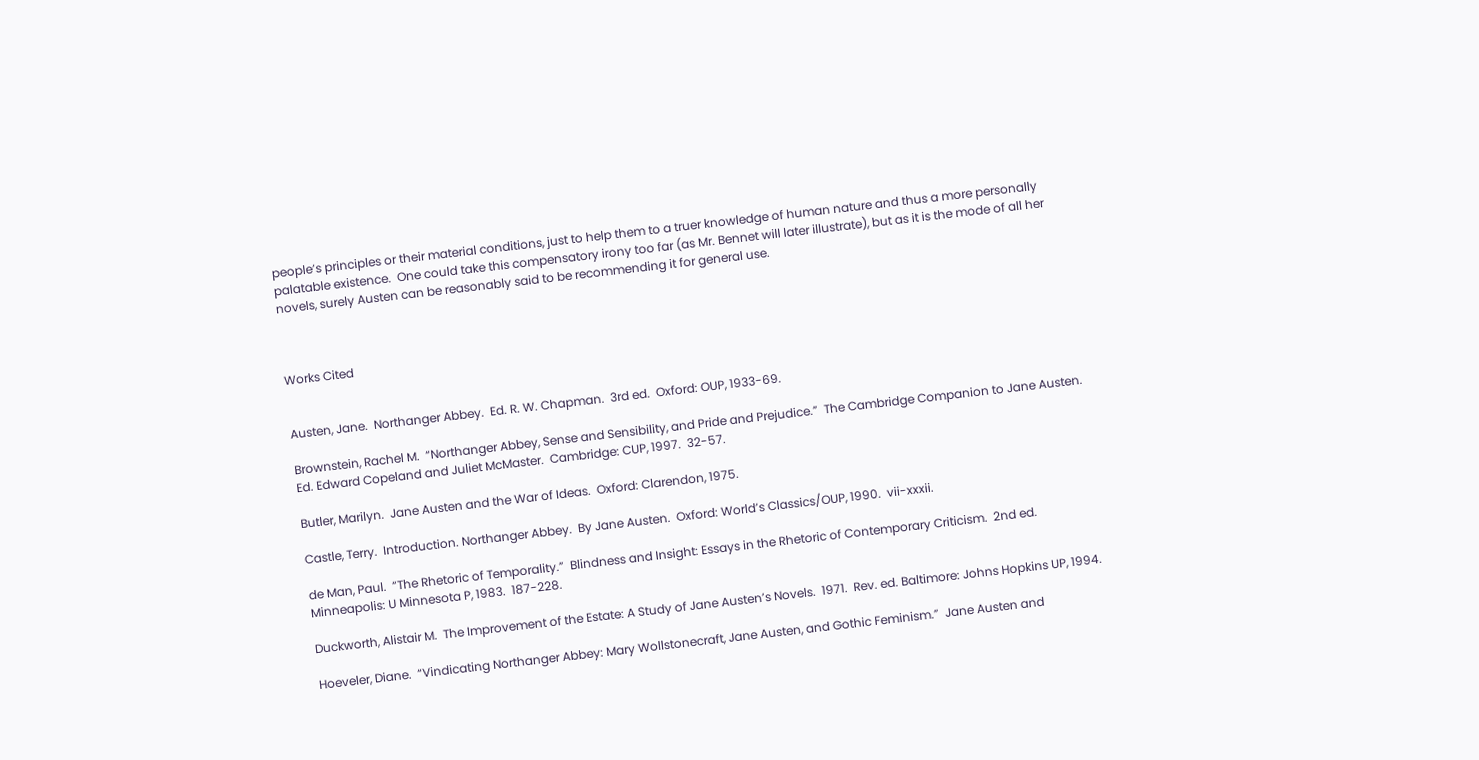people’s principles or their material conditions, just to help them to a truer knowledge of human nature and thus a more personally palatable existence.  One could take this compensatory irony too far (as Mr. Bennet will later illustrate), but as it is the mode of all her novels, surely Austen can be reasonably said to be recommending it for general use.



Works Cited


Austen, Jane.  Northanger Abbey.  Ed. R. W. Chapman.  3rd ed.  Oxford: OUP, 1933-69.

Brownstein, Rachel M.  “Northanger Abbey, Sense and Sensibility, and Pride and Prejudice.”  The Cambridge Companion to Jane Austen.  Ed. Edward Copeland and Juliet McMaster.  Cambridge: CUP, 1997.  32-57.

Butler, Marilyn.  Jane Austen and the War of Ideas.  Oxford: Clarendon, 1975.

Castle, Terry.  Introduction. Northanger Abbey.  By Jane Austen.  Oxford: World’s Classics/OUP, 1990.  vii-xxxii.

de Man, Paul.  “The Rhetoric of Temporality.”  Blindness and Insight: Essays in the Rhetoric of Contemporary Criticism.  2nd ed.  Minneapolis: U Minnesota P, 1983.  187-228.

Duckworth, Alistair M.  The Improvement of the Estate: A Study of Jane Austen’s Novels.  1971.  Rev. ed. Baltimore: Johns Hopkins UP, 1994.

Hoeveler, Diane.  “Vindicating Northanger Abbey: Mary Wollstonecraft, Jane Austen, and Gothic Feminism.”  Jane Austen and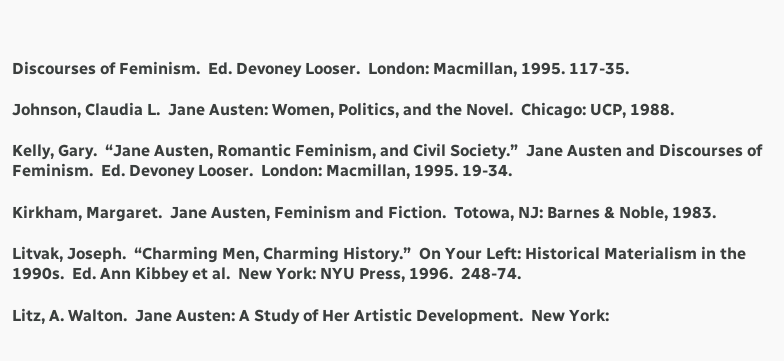Discourses of Feminism.  Ed. Devoney Looser.  London: Macmillan, 1995. 117-35.

Johnson, Claudia L.  Jane Austen: Women, Politics, and the Novel.  Chicago: UCP, 1988.

Kelly, Gary.  “Jane Austen, Romantic Feminism, and Civil Society.”  Jane Austen and Discourses of Feminism.  Ed. Devoney Looser.  London: Macmillan, 1995. 19-34.

Kirkham, Margaret.  Jane Austen, Feminism and Fiction.  Totowa, NJ: Barnes & Noble, 1983.

Litvak, Joseph.  “Charming Men, Charming History.”  On Your Left: Historical Materialism in the 1990s.  Ed. Ann Kibbey et al.  New York: NYU Press, 1996.  248-74.

Litz, A. Walton.  Jane Austen: A Study of Her Artistic Development.  New York: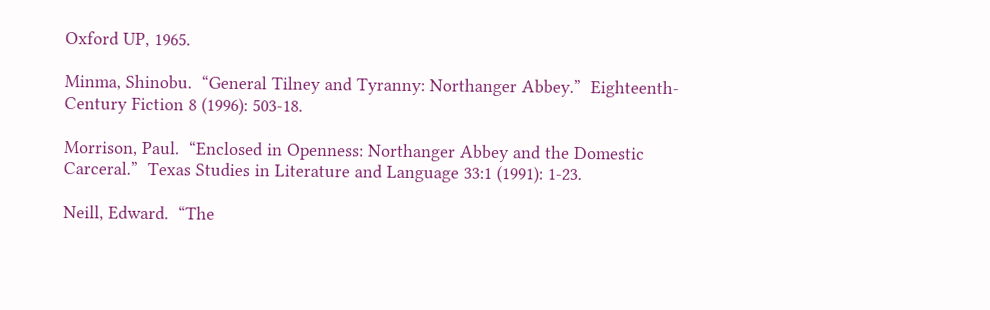Oxford UP, 1965.

Minma, Shinobu.  “General Tilney and Tyranny: Northanger Abbey.”  Eighteenth-Century Fiction 8 (1996): 503-18.

Morrison, Paul.  “Enclosed in Openness: Northanger Abbey and the Domestic Carceral.”  Texas Studies in Literature and Language 33:1 (1991): 1-23.

Neill, Edward.  “The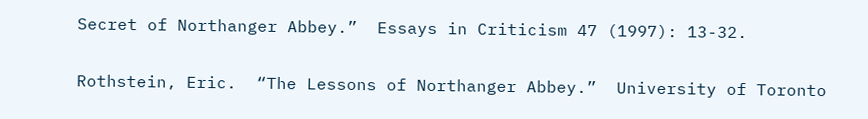Secret of Northanger Abbey.”  Essays in Criticism 47 (1997): 13-32.

Rothstein, Eric.  “The Lessons of Northanger Abbey.”  University of Toronto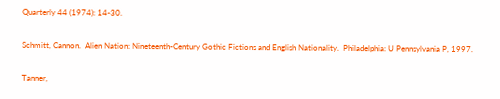Quarterly 44 (1974): 14-30.

Schmitt, Cannon.  Alien Nation: Nineteenth-Century Gothic Fictions and English Nationality.  Philadelphia: U Pennsylvania P, 1997.

Tanner,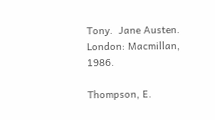Tony.  Jane Austen.  London: Macmillan, 1986.

Thompson, E.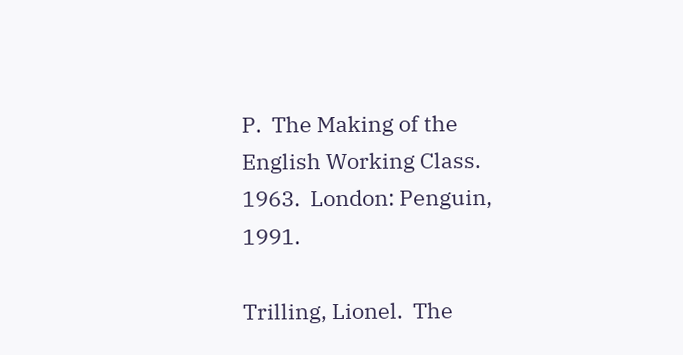P.  The Making of the English Working Class.  1963.  London: Penguin, 1991.

Trilling, Lionel.  The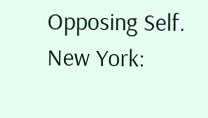Opposing Self.  New York: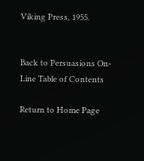Viking Press, 1955.


Back to Persuasions On-Line Table of Contents

Return to Home Page